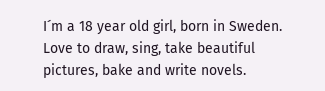I´m a 18 year old girl, born in Sweden.
Love to draw, sing, take beautiful pictures, bake and write novels.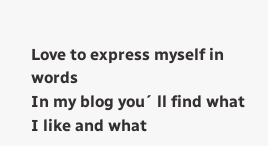Love to express myself in words
In my blog you´ ll find what I like and what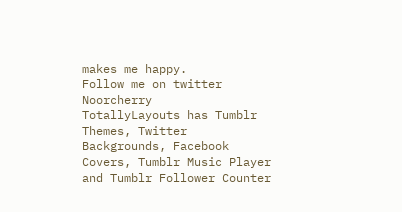makes me happy.
Follow me on twitter Noorcherry
TotallyLayouts has Tumblr Themes, Twitter Backgrounds, Facebook Covers, Tumblr Music Player and Tumblr Follower Counter